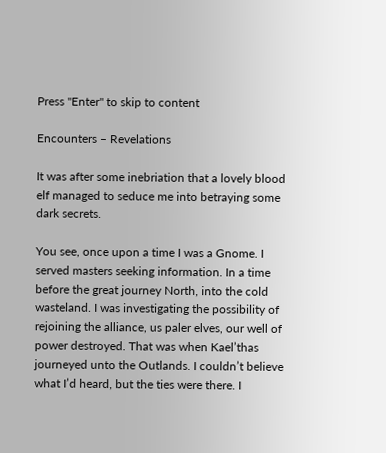Press "Enter" to skip to content

Encounters – Revelations

It was after some inebriation that a lovely blood elf managed to seduce me into betraying some dark secrets.

You see, once upon a time I was a Gnome. I served masters seeking information. In a time before the great journey North, into the cold wasteland. I was investigating the possibility of rejoining the alliance, us paler elves, our well of power destroyed. That was when Kael’thas journeyed unto the Outlands. I couldn’t believe what I’d heard, but the ties were there. I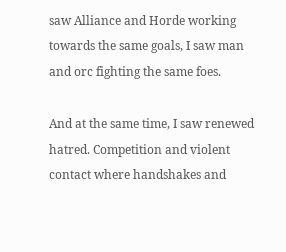saw Alliance and Horde working towards the same goals, I saw man and orc fighting the same foes.

And at the same time, I saw renewed hatred. Competition and violent contact where handshakes and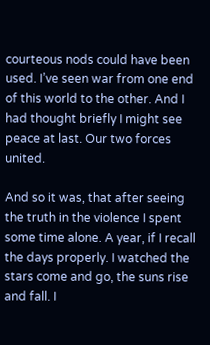courteous nods could have been used. I’ve seen war from one end of this world to the other. And I had thought briefly I might see peace at last. Our two forces united.

And so it was, that after seeing the truth in the violence I spent some time alone. A year, if I recall the days properly. I watched the stars come and go, the suns rise and fall. I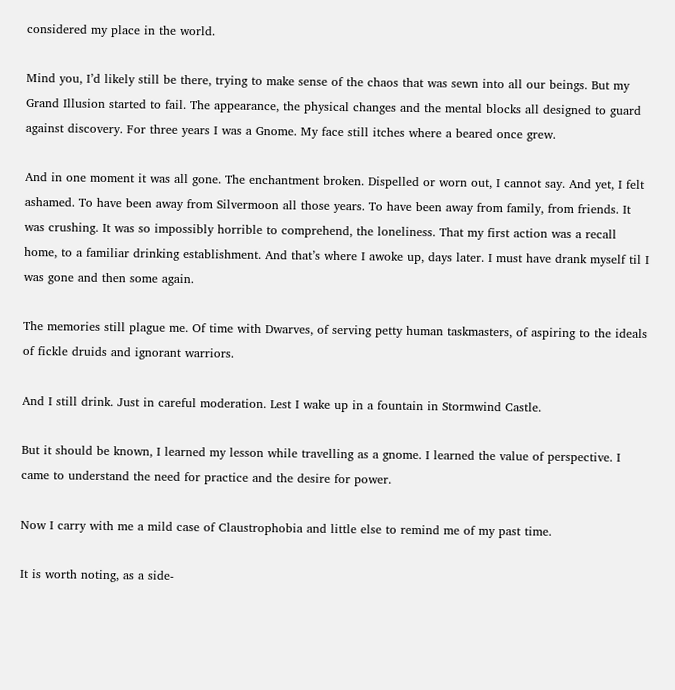considered my place in the world.

Mind you, I’d likely still be there, trying to make sense of the chaos that was sewn into all our beings. But my Grand Illusion started to fail. The appearance, the physical changes and the mental blocks all designed to guard against discovery. For three years I was a Gnome. My face still itches where a beared once grew.

And in one moment it was all gone. The enchantment broken. Dispelled or worn out, I cannot say. And yet, I felt ashamed. To have been away from Silvermoon all those years. To have been away from family, from friends. It was crushing. It was so impossibly horrible to comprehend, the loneliness. That my first action was a recall home, to a familiar drinking establishment. And that’s where I awoke up, days later. I must have drank myself til I was gone and then some again.

The memories still plague me. Of time with Dwarves, of serving petty human taskmasters, of aspiring to the ideals of fickle druids and ignorant warriors.

And I still drink. Just in careful moderation. Lest I wake up in a fountain in Stormwind Castle.

But it should be known, I learned my lesson while travelling as a gnome. I learned the value of perspective. I came to understand the need for practice and the desire for power.

Now I carry with me a mild case of Claustrophobia and little else to remind me of my past time.

It is worth noting, as a side-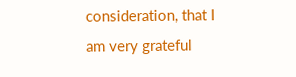consideration, that I am very grateful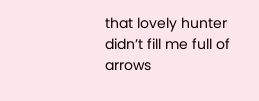that lovely hunter didn’t fill me full of arrows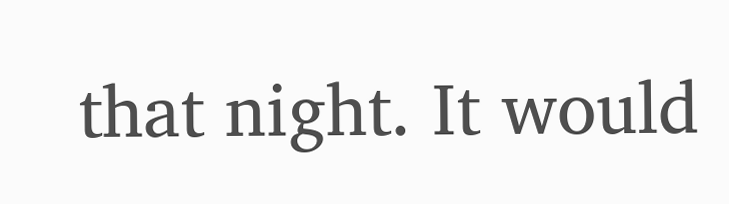that night. It would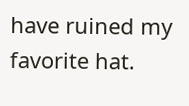have ruined my favorite hat.